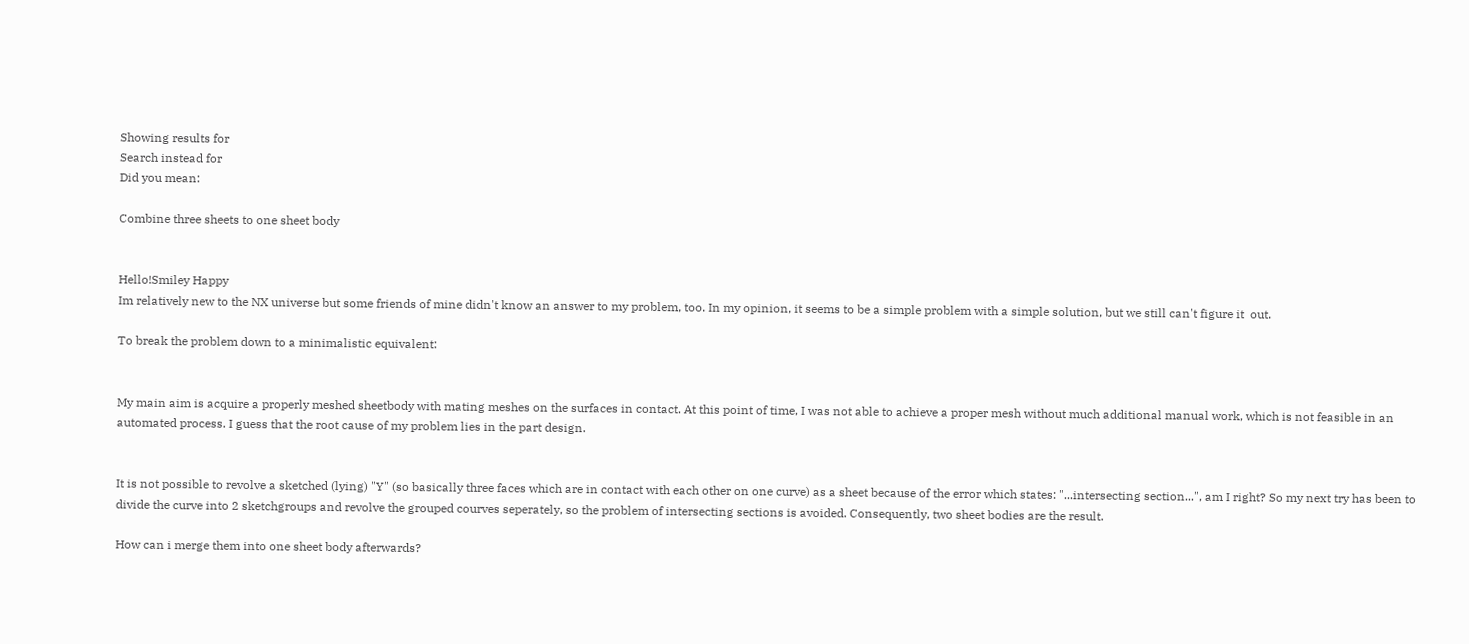Showing results for
Search instead for
Did you mean:

Combine three sheets to one sheet body


Hello!Smiley Happy
Im relatively new to the NX universe but some friends of mine didn't know an answer to my problem, too. In my opinion, it seems to be a simple problem with a simple solution, but we still can't figure it  out.

To break the problem down to a minimalistic equivalent:


My main aim is acquire a properly meshed sheetbody with mating meshes on the surfaces in contact. At this point of time, I was not able to achieve a proper mesh without much additional manual work, which is not feasible in an automated process. I guess that the root cause of my problem lies in the part design.


It is not possible to revolve a sketched (lying) "Y" (so basically three faces which are in contact with each other on one curve) as a sheet because of the error which states: "...intersecting section...", am I right? So my next try has been to divide the curve into 2 sketchgroups and revolve the grouped courves seperately, so the problem of intersecting sections is avoided. Consequently, two sheet bodies are the result.

How can i merge them into one sheet body afterwards?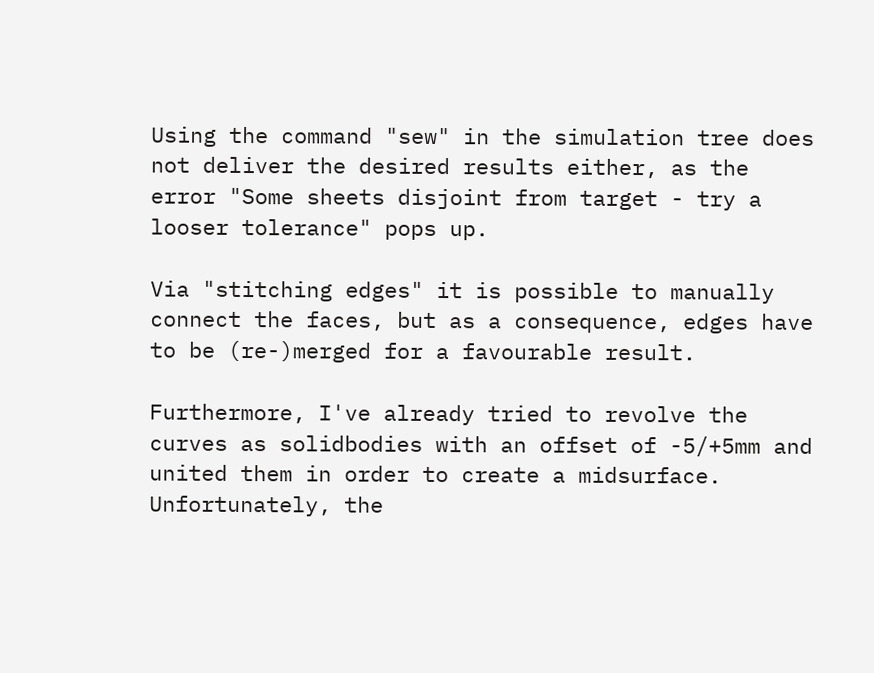Using the command "sew" in the simulation tree does not deliver the desired results either, as the error "Some sheets disjoint from target - try a looser tolerance" pops up.

Via "stitching edges" it is possible to manually connect the faces, but as a consequence, edges have to be (re-)merged for a favourable result.

Furthermore, I've already tried to revolve the curves as solidbodies with an offset of -5/+5mm and united them in order to create a midsurface. Unfortunately, the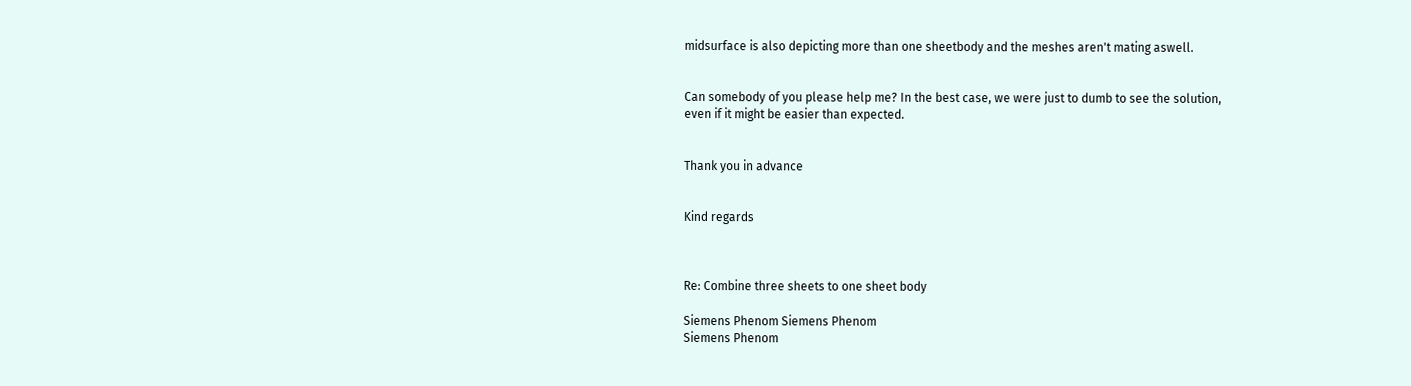midsurface is also depicting more than one sheetbody and the meshes aren't mating aswell.


Can somebody of you please help me? In the best case, we were just to dumb to see the solution, even if it might be easier than expected.


Thank you in advance


Kind regards



Re: Combine three sheets to one sheet body

Siemens Phenom Siemens Phenom
Siemens Phenom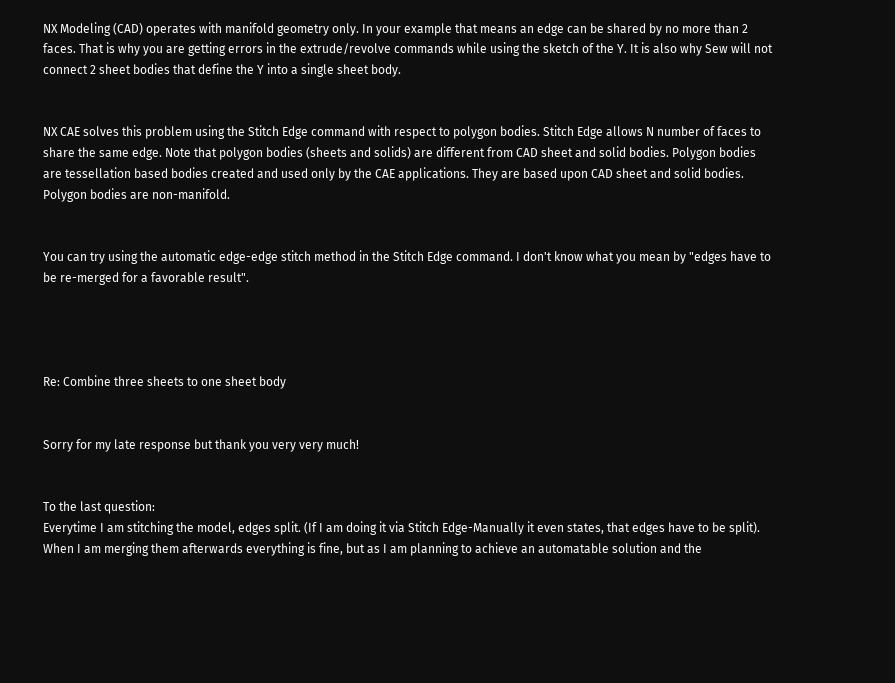NX Modeling (CAD) operates with manifold geometry only. In your example that means an edge can be shared by no more than 2 faces. That is why you are getting errors in the extrude/revolve commands while using the sketch of the Y. It is also why Sew will not connect 2 sheet bodies that define the Y into a single sheet body.


NX CAE solves this problem using the Stitch Edge command with respect to polygon bodies. Stitch Edge allows N number of faces to share the same edge. Note that polygon bodies (sheets and solids) are different from CAD sheet and solid bodies. Polygon bodies are tessellation based bodies created and used only by the CAE applications. They are based upon CAD sheet and solid bodies. Polygon bodies are non-manifold.


You can try using the automatic edge-edge stitch method in the Stitch Edge command. I don't know what you mean by "edges have to be re-merged for a favorable result".




Re: Combine three sheets to one sheet body


Sorry for my late response but thank you very very much!


To the last question:
Everytime I am stitching the model, edges split. (If I am doing it via Stitch Edge-Manually it even states, that edges have to be split). When I am merging them afterwards everything is fine, but as I am planning to achieve an automatable solution and the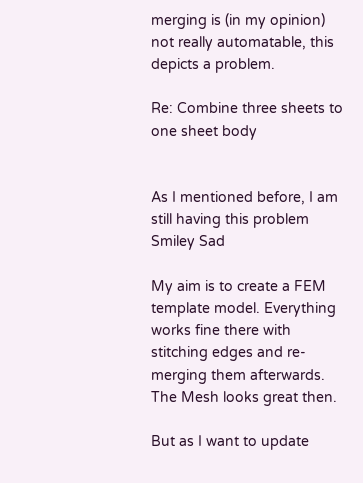merging is (in my opinion) not really automatable, this depicts a problem.

Re: Combine three sheets to one sheet body


As I mentioned before, I am still having this problem Smiley Sad

My aim is to create a FEM template model. Everything works fine there with stitching edges and re-merging them afterwards. The Mesh looks great then.

But as I want to update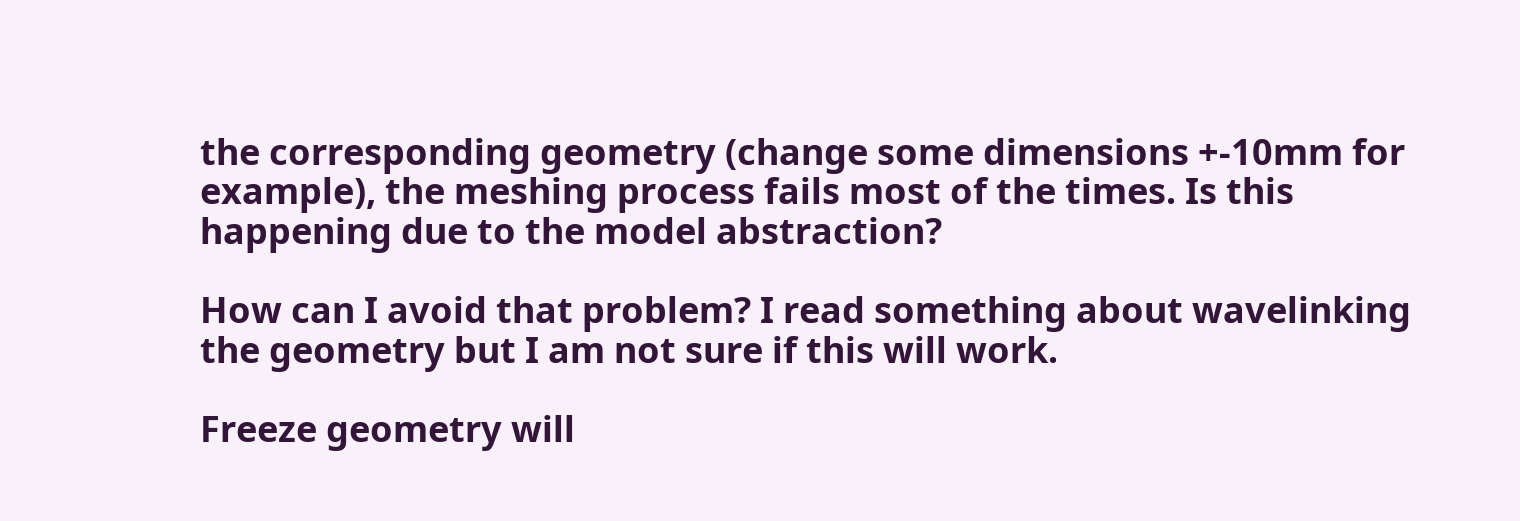the corresponding geometry (change some dimensions +-10mm for example), the meshing process fails most of the times. Is this happening due to the model abstraction?

How can I avoid that problem? I read something about wavelinking the geometry but I am not sure if this will work.

Freeze geometry will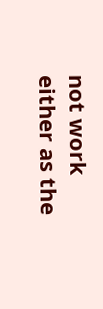not work either as the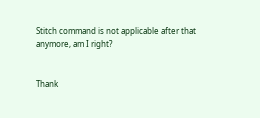Stitch command is not applicable after that anymore, am I right?


Thank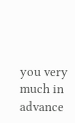you very much in advance